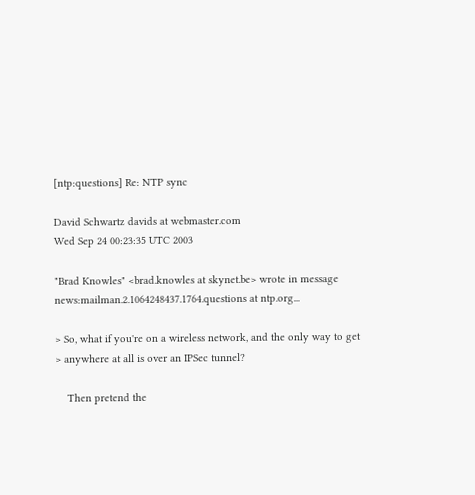[ntp:questions] Re: NTP sync

David Schwartz davids at webmaster.com
Wed Sep 24 00:23:35 UTC 2003

"Brad Knowles" <brad.knowles at skynet.be> wrote in message
news:mailman.2.1064248437.1764.questions at ntp.org...

> So, what if you're on a wireless network, and the only way to get
> anywhere at all is over an IPSec tunnel?

    Then pretend the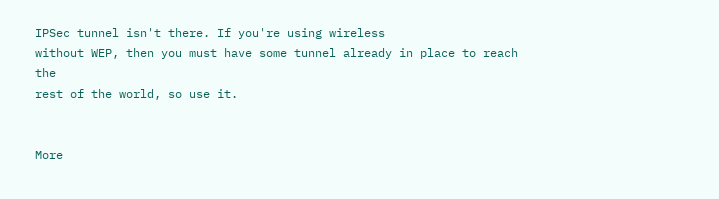IPSec tunnel isn't there. If you're using wireless
without WEP, then you must have some tunnel already in place to reach the
rest of the world, so use it.


More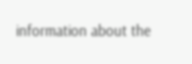information about the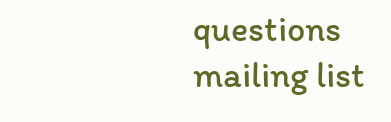questions mailing list